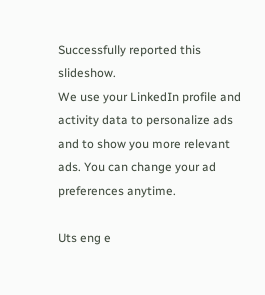Successfully reported this slideshow.
We use your LinkedIn profile and activity data to personalize ads and to show you more relevant ads. You can change your ad preferences anytime.

Uts eng e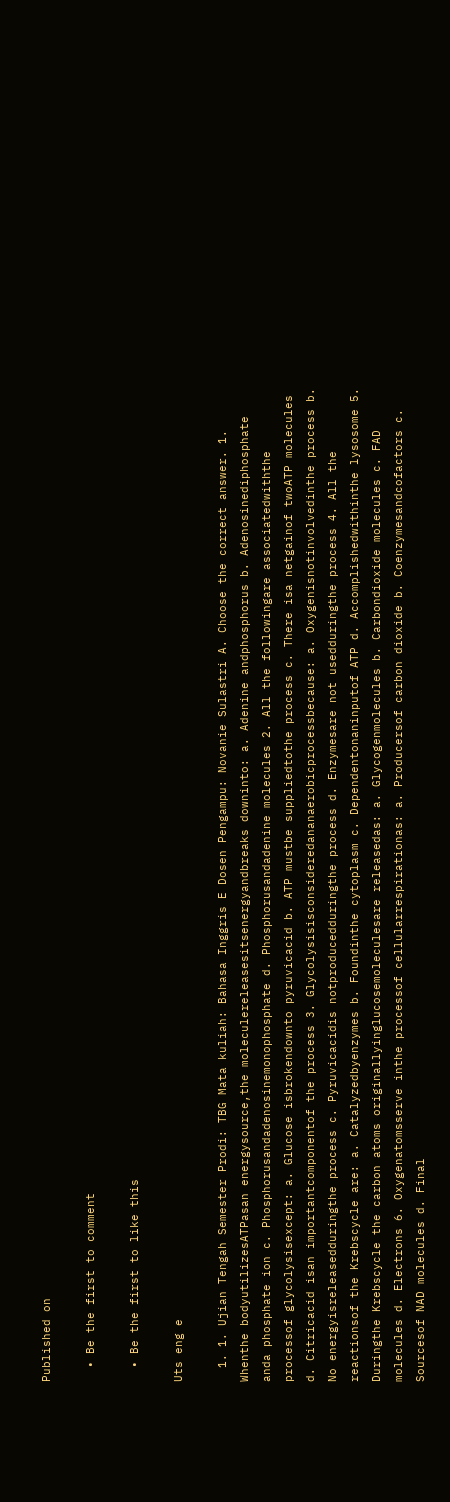Published on

  • Be the first to comment

  • Be the first to like this

Uts eng e

  1. 1. Ujian Tengah Semester Prodi: TBG Mata kuliah: Bahasa Inggris E Dosen Pengampu: Novanie Sulastri A. Choose the correct answer. 1. Whenthe bodyutilizesATPasan energysource,the moleculereleasesitsenergyandbreaks downinto: a. Adenine andphosphorus b. Adenosinediphosphate anda phosphate ion c. Phosphorusandadenosinemonophosphate d. Phosphorusandadenine molecules 2. All the followingare associatedwiththe processof glycolysisexcept: a. Glucose isbrokendownto pyruvicacid b. ATP mustbe suppliedtothe process c. There isa netgainof twoATP molecules d. Citricacid isan importantcomponentof the process 3. Glycolysisisconsideredananaerobicprocessbecause: a. Oxygenisnotinvolvedinthe process b. No energyisreleasedduringthe process c. Pyruvicacidis notproducedduringthe process d. Enzymesare not usedduringthe process 4. All the reactionsof the Krebscycle are: a. Catalyzedbyenzymes b. Foundinthe cytoplasm c. Dependentonaninputof ATP d. Accomplishedwithinthe lysosome 5. Duringthe Krebscycle the carbon atoms originallyinglucosemoleculesare releasedas: a. Glycogenmolecules b. Carbondioxide molecules c. FAD molecules d. Electrons 6. Oxygenatomsserve inthe processof cellularrespirationas: a. Producersof carbon dioxide b. Coenzymesandcofactors c. Sourcesof NAD molecules d. Final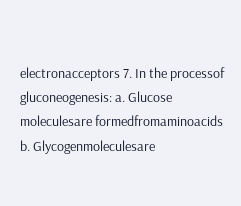electronacceptors 7. In the processof gluconeogenesis: a. Glucose moleculesare formedfromaminoacids b. Glycogenmoleculesare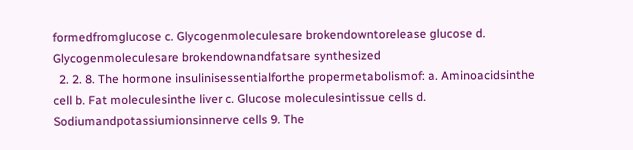formedfromglucose c. Glycogenmoleculesare brokendowntorelease glucose d. Glycogenmoleculesare brokendownandfatsare synthesized
  2. 2. 8. The hormone insulinisessentialforthe propermetabolismof: a. Aminoacidsinthe cell b. Fat moleculesinthe liver c. Glucose moleculesintissue cells d. Sodiumandpotassiumionsinnerve cells 9. The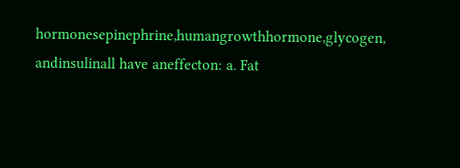hormonesepinephrine,humangrowthhormone,glycogen, andinsulinall have aneffecton: a. Fat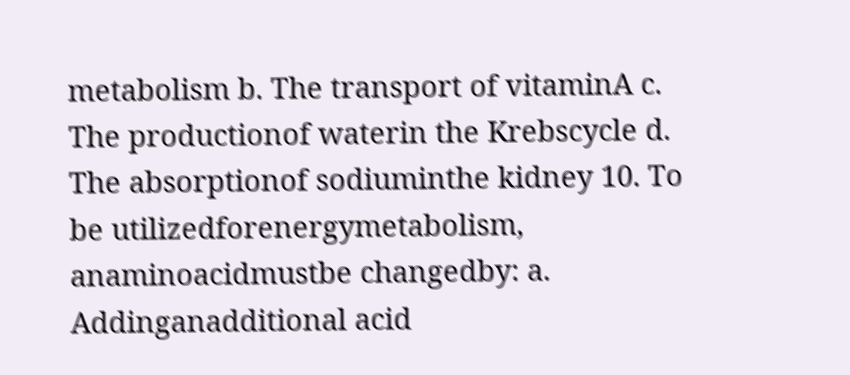metabolism b. The transport of vitaminA c. The productionof waterin the Krebscycle d. The absorptionof sodiuminthe kidney 10. To be utilizedforenergymetabolism, anaminoacidmustbe changedby: a. Addinganadditional acid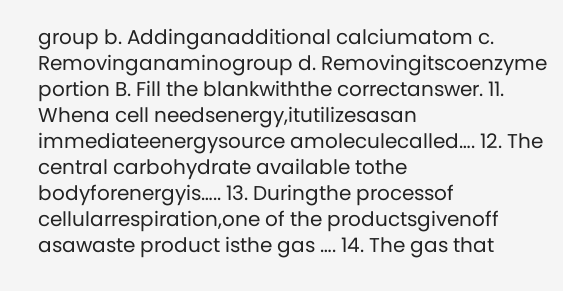group b. Addinganadditional calciumatom c. Removinganaminogroup d. Removingitscoenzyme portion B. Fill the blankwiththe correctanswer. 11. Whena cell needsenergy,itutilizesasan immediateenergysource amoleculecalled…. 12. The central carbohydrate available tothe bodyforenergyis….. 13. Duringthe processof cellularrespiration,one of the productsgivenoff asawaste product isthe gas …. 14. The gas that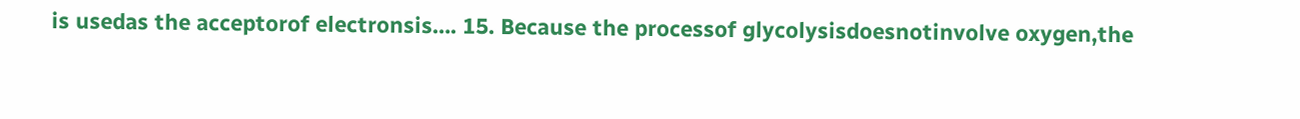is usedas the acceptorof electronsis…. 15. Because the processof glycolysisdoesnotinvolve oxygen,the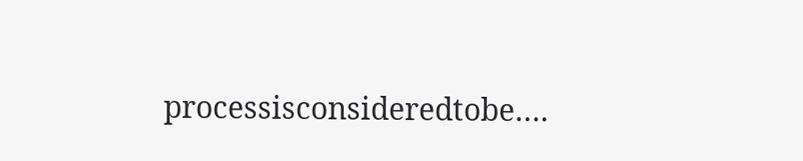processisconsideredtobe….